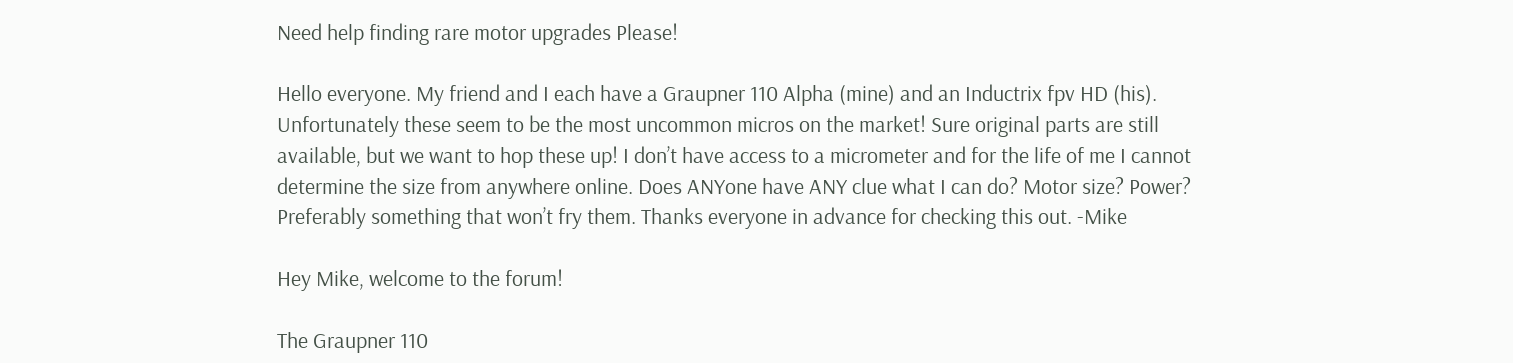Need help finding rare motor upgrades Please!

Hello everyone. My friend and I each have a Graupner 110 Alpha (mine) and an Inductrix fpv HD (his). Unfortunately these seem to be the most uncommon micros on the market! Sure original parts are still available, but we want to hop these up! I don’t have access to a micrometer and for the life of me I cannot determine the size from anywhere online. Does ANYone have ANY clue what I can do? Motor size? Power? Preferably something that won’t fry them. Thanks everyone in advance for checking this out. -Mike

Hey Mike, welcome to the forum!

The Graupner 110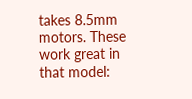takes 8.5mm motors. These work great in that model: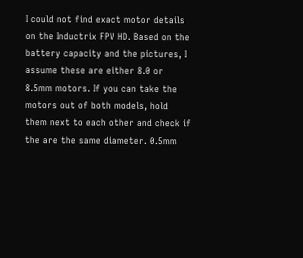I could not find exact motor details on the Inductrix FPV HD. Based on the battery capacity and the pictures, I assume these are either 8.0 or 8.5mm motors. If you can take the motors out of both models, hold them next to each other and check if the are the same diameter. 0.5mm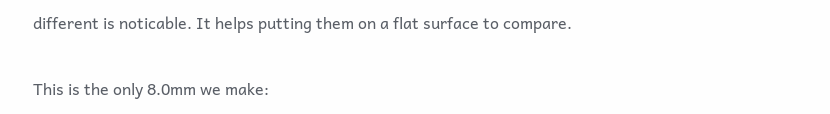different is noticable. It helps putting them on a flat surface to compare.

This is the only 8.0mm we make: